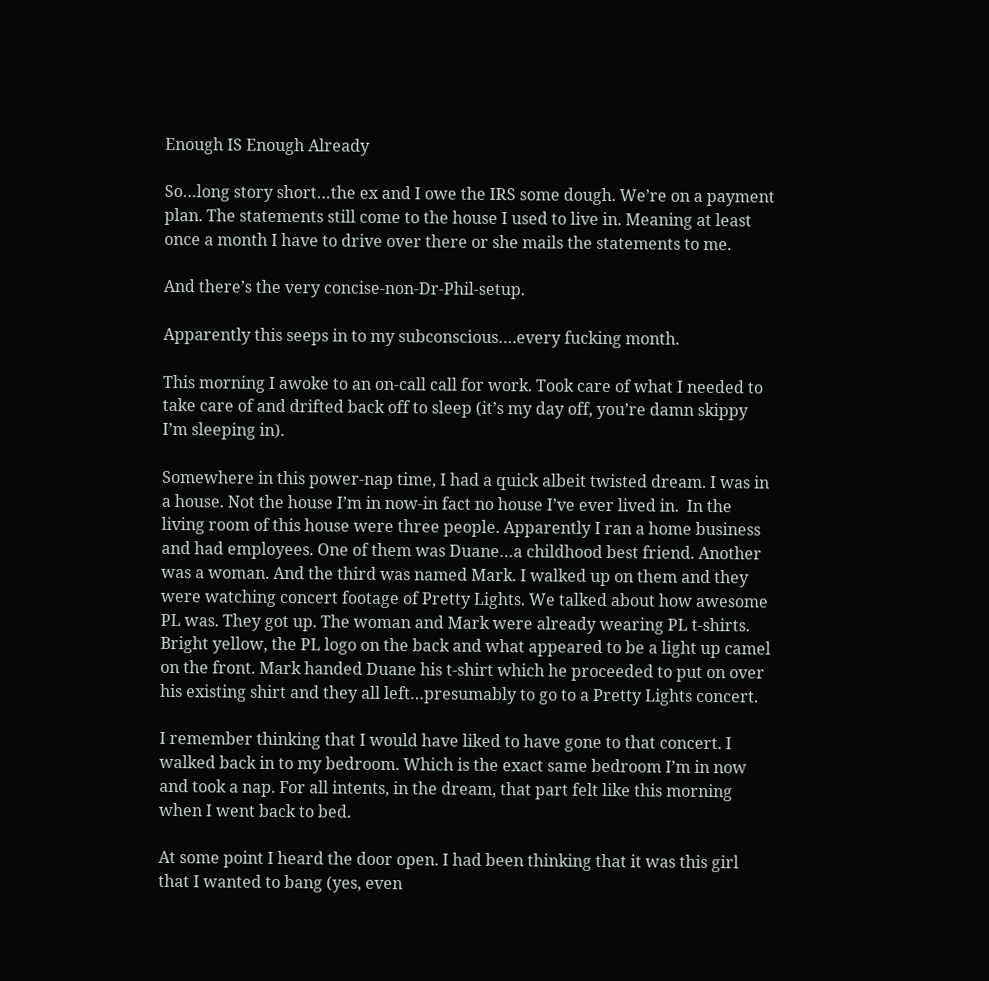Enough IS Enough Already

So…long story short…the ex and I owe the IRS some dough. We’re on a payment plan. The statements still come to the house I used to live in. Meaning at least once a month I have to drive over there or she mails the statements to me.

And there’s the very concise-non-Dr-Phil-setup.

Apparently this seeps in to my subconscious….every fucking month.

This morning I awoke to an on-call call for work. Took care of what I needed to take care of and drifted back off to sleep (it’s my day off, you’re damn skippy I’m sleeping in).

Somewhere in this power-nap time, I had a quick albeit twisted dream. I was in a house. Not the house I’m in now-in fact no house I’ve ever lived in.  In the living room of this house were three people. Apparently I ran a home business and had employees. One of them was Duane…a childhood best friend. Another was a woman. And the third was named Mark. I walked up on them and they were watching concert footage of Pretty Lights. We talked about how awesome PL was. They got up. The woman and Mark were already wearing PL t-shirts. Bright yellow, the PL logo on the back and what appeared to be a light up camel on the front. Mark handed Duane his t-shirt which he proceeded to put on over his existing shirt and they all left…presumably to go to a Pretty Lights concert.

I remember thinking that I would have liked to have gone to that concert. I walked back in to my bedroom. Which is the exact same bedroom I’m in now and took a nap. For all intents, in the dream, that part felt like this morning when I went back to bed.

At some point I heard the door open. I had been thinking that it was this girl that I wanted to bang (yes, even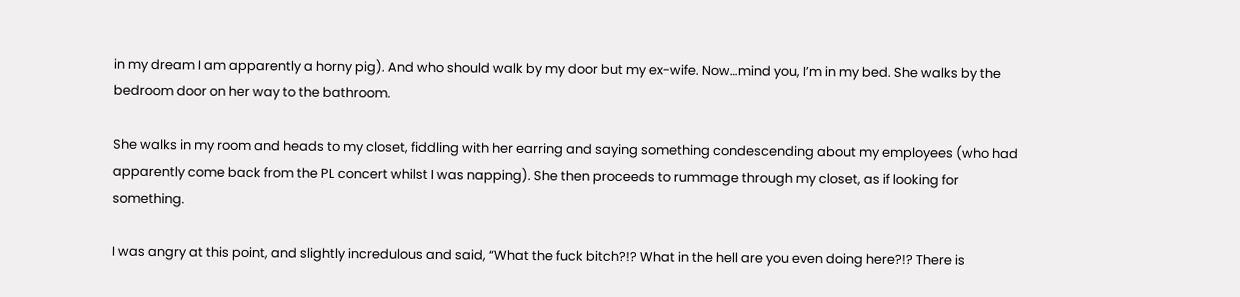in my dream I am apparently a horny pig). And who should walk by my door but my ex-wife. Now…mind you, I’m in my bed. She walks by the bedroom door on her way to the bathroom.

She walks in my room and heads to my closet, fiddling with her earring and saying something condescending about my employees (who had apparently come back from the PL concert whilst I was napping). She then proceeds to rummage through my closet, as if looking for something.

I was angry at this point, and slightly incredulous and said, “What the fuck bitch?!? What in the hell are you even doing here?!? There is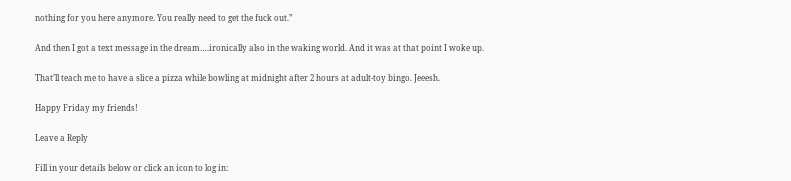nothing for you here anymore. You really need to get the fuck out.”

And then I got a text message in the dream….ironically also in the waking world. And it was at that point I woke up.

That’ll teach me to have a slice a pizza while bowling at midnight after 2 hours at adult-toy bingo. Jeeesh.

Happy Friday my friends!

Leave a Reply

Fill in your details below or click an icon to log in: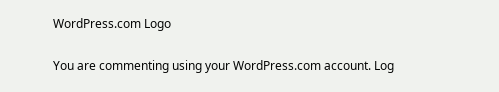WordPress.com Logo

You are commenting using your WordPress.com account. Log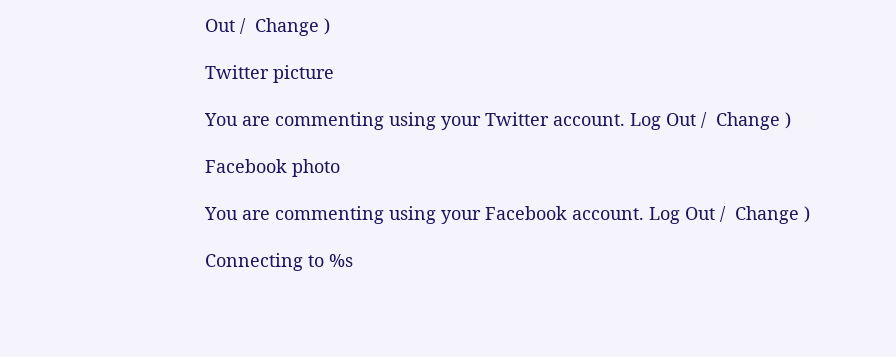Out /  Change )

Twitter picture

You are commenting using your Twitter account. Log Out /  Change )

Facebook photo

You are commenting using your Facebook account. Log Out /  Change )

Connecting to %s